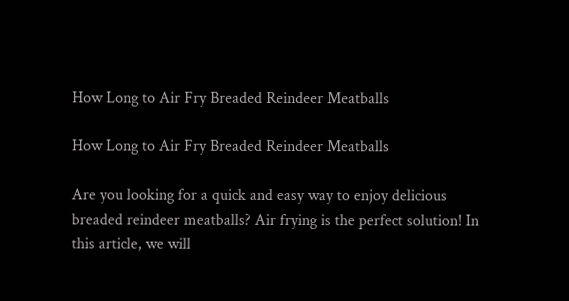How Long to Air Fry Breaded Reindeer Meatballs

How Long to Air Fry Breaded Reindeer Meatballs

Are you looking for a quick and easy way to enjoy delicious breaded reindeer meatballs? Air frying is the perfect solution! In this article, we will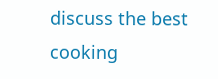discuss the best cooking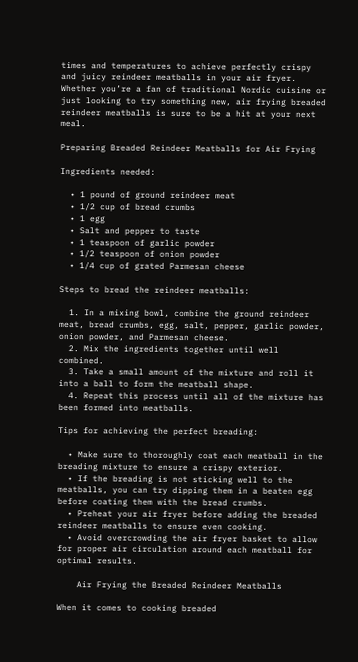times and temperatures to achieve perfectly crispy and juicy reindeer meatballs in your air fryer. Whether you’re a fan of traditional Nordic cuisine or just looking to try something new, air frying breaded reindeer meatballs is sure to be a hit at your next meal.

Preparing Breaded Reindeer Meatballs for Air Frying

Ingredients needed:

  • 1 pound of ground reindeer meat
  • 1/2 cup of bread crumbs
  • 1 egg
  • Salt and pepper to taste
  • 1 teaspoon of garlic powder
  • 1/2 teaspoon of onion powder
  • 1/4 cup of grated Parmesan cheese

Steps to bread the reindeer meatballs:

  1. In a mixing bowl, combine the ground reindeer meat, bread crumbs, egg, salt, pepper, garlic powder, onion powder, and Parmesan cheese.
  2. Mix the ingredients together until well combined.
  3. Take a small amount of the mixture and roll it into a ball to form the meatball shape.
  4. Repeat this process until all of the mixture has been formed into meatballs.

Tips for achieving the perfect breading:

  • Make sure to thoroughly coat each meatball in the breading mixture to ensure a crispy exterior.
  • If the breading is not sticking well to the meatballs, you can try dipping them in a beaten egg before coating them with the bread crumbs.
  • Preheat your air fryer before adding the breaded reindeer meatballs to ensure even cooking.
  • Avoid overcrowding the air fryer basket to allow for proper air circulation around each meatball for optimal results.

    Air Frying the Breaded Reindeer Meatballs

When it comes to cooking breaded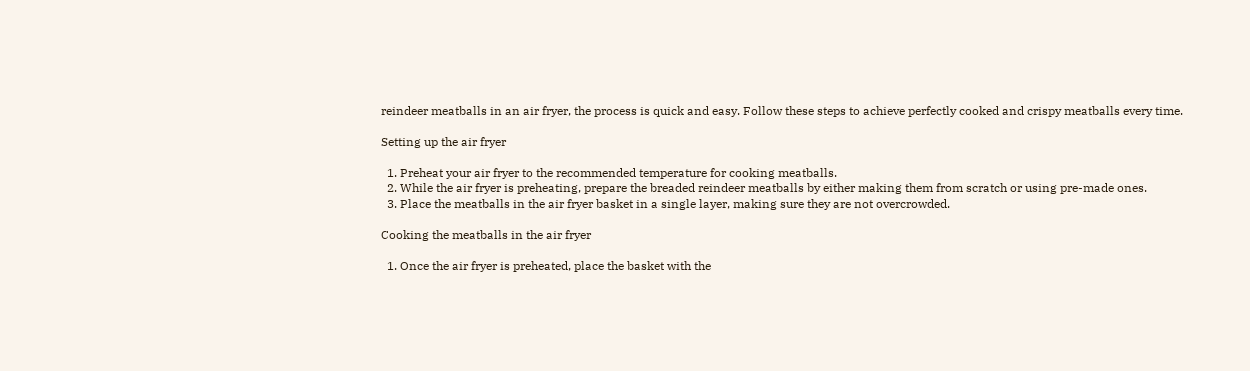reindeer meatballs in an air fryer, the process is quick and easy. Follow these steps to achieve perfectly cooked and crispy meatballs every time.

Setting up the air fryer

  1. Preheat your air fryer to the recommended temperature for cooking meatballs.
  2. While the air fryer is preheating, prepare the breaded reindeer meatballs by either making them from scratch or using pre-made ones.
  3. Place the meatballs in the air fryer basket in a single layer, making sure they are not overcrowded.

Cooking the meatballs in the air fryer

  1. Once the air fryer is preheated, place the basket with the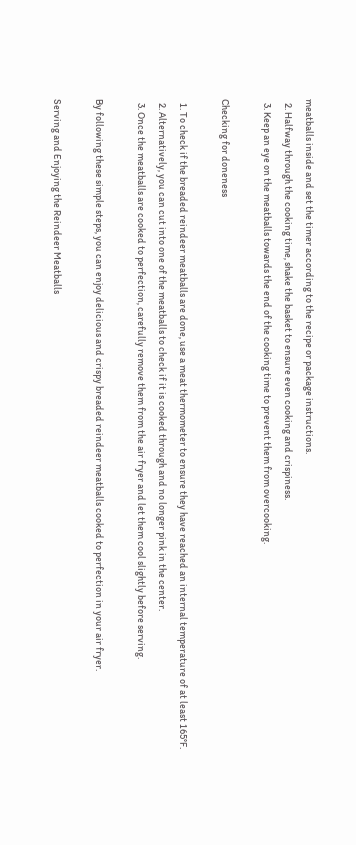meatballs inside and set the timer according to the recipe or package instructions.
  2. Halfway through the cooking time, shake the basket to ensure even cooking and crispiness.
  3. Keep an eye on the meatballs towards the end of the cooking time to prevent them from overcooking.

Checking for doneness

  1. To check if the breaded reindeer meatballs are done, use a meat thermometer to ensure they have reached an internal temperature of at least 165°F.
  2. Alternatively, you can cut into one of the meatballs to check if it is cooked through and no longer pink in the center.
  3. Once the meatballs are cooked to perfection, carefully remove them from the air fryer and let them cool slightly before serving.

By following these simple steps, you can enjoy delicious and crispy breaded reindeer meatballs cooked to perfection in your air fryer.

Serving and Enjoying the Reindeer Meatballs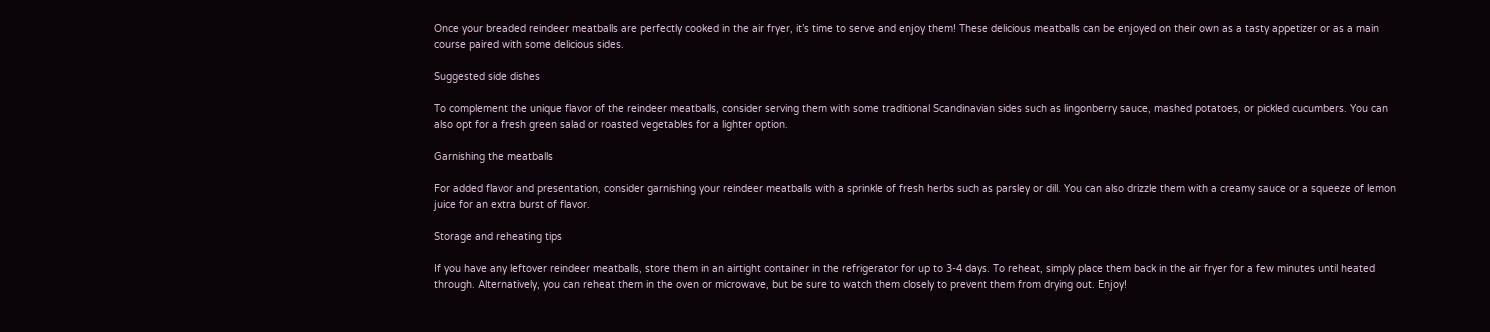Once your breaded reindeer meatballs are perfectly cooked in the air fryer, it’s time to serve and enjoy them! These delicious meatballs can be enjoyed on their own as a tasty appetizer or as a main course paired with some delicious sides.

Suggested side dishes

To complement the unique flavor of the reindeer meatballs, consider serving them with some traditional Scandinavian sides such as lingonberry sauce, mashed potatoes, or pickled cucumbers. You can also opt for a fresh green salad or roasted vegetables for a lighter option.

Garnishing the meatballs

For added flavor and presentation, consider garnishing your reindeer meatballs with a sprinkle of fresh herbs such as parsley or dill. You can also drizzle them with a creamy sauce or a squeeze of lemon juice for an extra burst of flavor.

Storage and reheating tips

If you have any leftover reindeer meatballs, store them in an airtight container in the refrigerator for up to 3-4 days. To reheat, simply place them back in the air fryer for a few minutes until heated through. Alternatively, you can reheat them in the oven or microwave, but be sure to watch them closely to prevent them from drying out. Enjoy!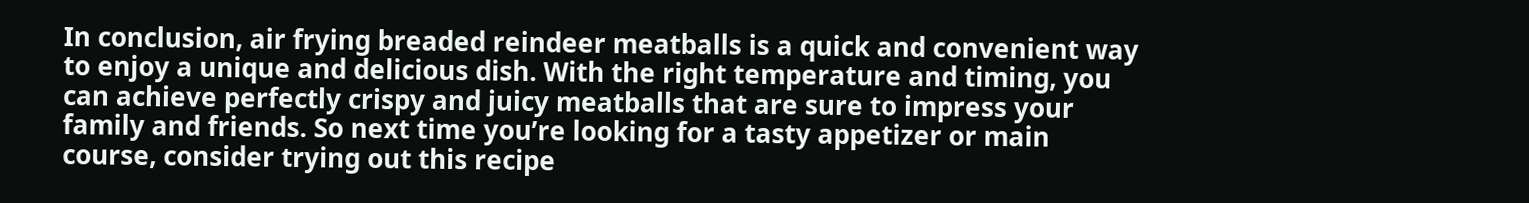In conclusion, air frying breaded reindeer meatballs is a quick and convenient way to enjoy a unique and delicious dish. With the right temperature and timing, you can achieve perfectly crispy and juicy meatballs that are sure to impress your family and friends. So next time you’re looking for a tasty appetizer or main course, consider trying out this recipe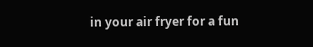in your air fryer for a fun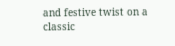and festive twist on a classic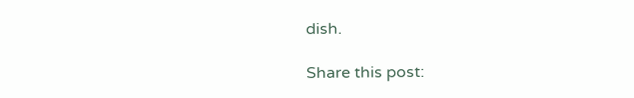dish.

Share this post: